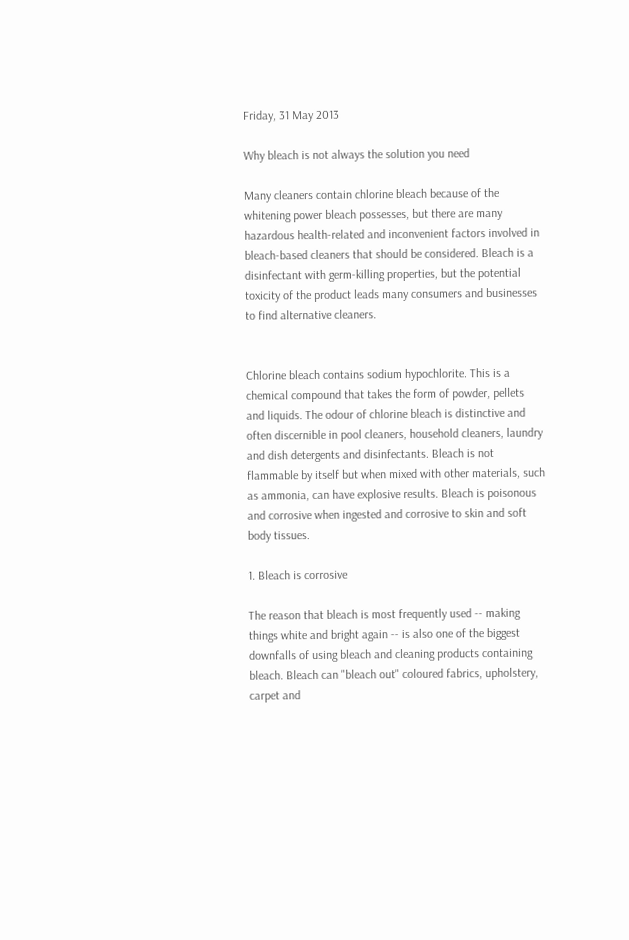Friday, 31 May 2013

Why bleach is not always the solution you need

Many cleaners contain chlorine bleach because of the whitening power bleach possesses, but there are many hazardous health-related and inconvenient factors involved in bleach-based cleaners that should be considered. Bleach is a disinfectant with germ-killing properties, but the potential toxicity of the product leads many consumers and businesses to find alternative cleaners.


Chlorine bleach contains sodium hypochlorite. This is a chemical compound that takes the form of powder, pellets and liquids. The odour of chlorine bleach is distinctive and often discernible in pool cleaners, household cleaners, laundry and dish detergents and disinfectants. Bleach is not flammable by itself but when mixed with other materials, such as ammonia, can have explosive results. Bleach is poisonous and corrosive when ingested and corrosive to skin and soft body tissues.

1. Bleach is corrosive

The reason that bleach is most frequently used -- making things white and bright again -- is also one of the biggest downfalls of using bleach and cleaning products containing bleach. Bleach can "bleach out" coloured fabrics, upholstery, carpet and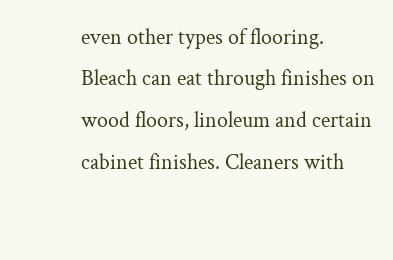even other types of flooring. Bleach can eat through finishes on wood floors, linoleum and certain cabinet finishes. Cleaners with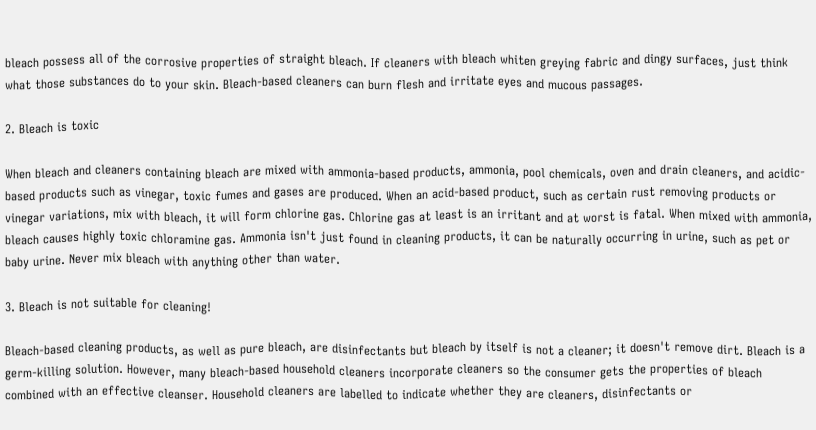bleach possess all of the corrosive properties of straight bleach. If cleaners with bleach whiten greying fabric and dingy surfaces, just think what those substances do to your skin. Bleach-based cleaners can burn flesh and irritate eyes and mucous passages.

2. Bleach is toxic

When bleach and cleaners containing bleach are mixed with ammonia-based products, ammonia, pool chemicals, oven and drain cleaners, and acidic-based products such as vinegar, toxic fumes and gases are produced. When an acid-based product, such as certain rust removing products or vinegar variations, mix with bleach, it will form chlorine gas. Chlorine gas at least is an irritant and at worst is fatal. When mixed with ammonia, bleach causes highly toxic chloramine gas. Ammonia isn't just found in cleaning products, it can be naturally occurring in urine, such as pet or baby urine. Never mix bleach with anything other than water.

3. Bleach is not suitable for cleaning!

Bleach-based cleaning products, as well as pure bleach, are disinfectants but bleach by itself is not a cleaner; it doesn't remove dirt. Bleach is a germ-killing solution. However, many bleach-based household cleaners incorporate cleaners so the consumer gets the properties of bleach combined with an effective cleanser. Household cleaners are labelled to indicate whether they are cleaners, disinfectants or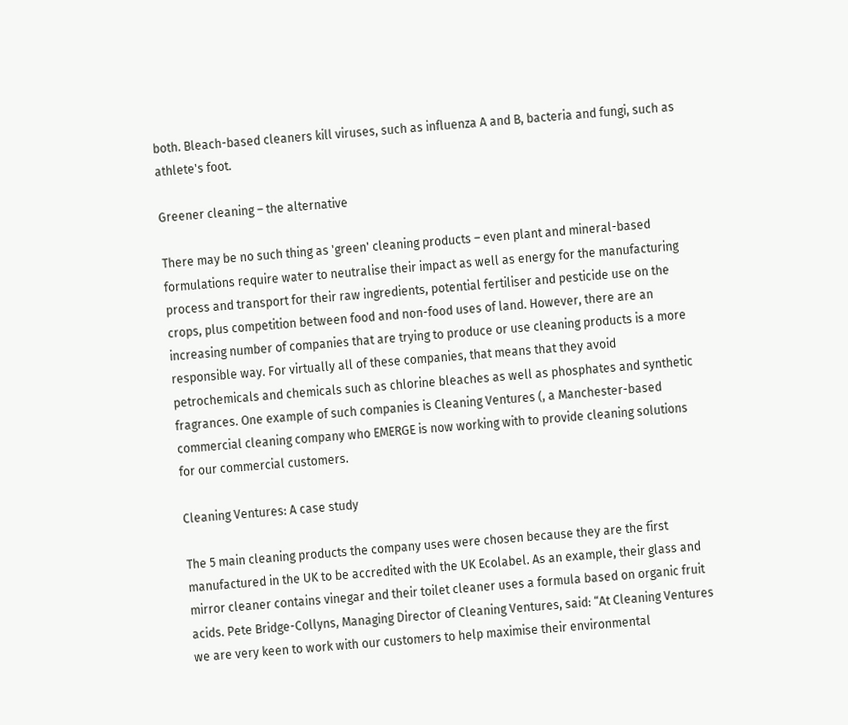both. Bleach-based cleaners kill viruses, such as influenza A and B, bacteria and fungi, such as athlete's foot.

Greener cleaning – the alternative

There may be no such thing as 'green' cleaning products – even plant and mineral-based formulations require water to neutralise their impact as well as energy for the manufacturing process and transport for their raw ingredients, potential fertiliser and pesticide use on the crops, plus competition between food and non-food uses of land. However, there are an increasing number of companies that are trying to produce or use cleaning products is a more responsible way. For virtually all of these companies, that means that they avoid petrochemicals and chemicals such as chlorine bleaches as well as phosphates and synthetic fragrances. One example of such companies is Cleaning Ventures (, a Manchester-based commercial cleaning company who EMERGE is now working with to provide cleaning solutions for our commercial customers.

Cleaning Ventures: A case study

The 5 main cleaning products the company uses were chosen because they are the first manufactured in the UK to be accredited with the UK Ecolabel. As an example, their glass and mirror cleaner contains vinegar and their toilet cleaner uses a formula based on organic fruit acids. Pete Bridge-Collyns, Managing Director of Cleaning Ventures, said: “At Cleaning Ventures we are very keen to work with our customers to help maximise their environmental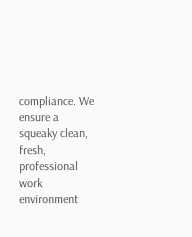compliance. We ensure a squeaky clean, fresh, professional work environment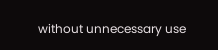without unnecessary use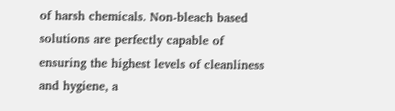of harsh chemicals. Non-bleach based solutions are perfectly capable of ensuring the highest levels of cleanliness and hygiene, a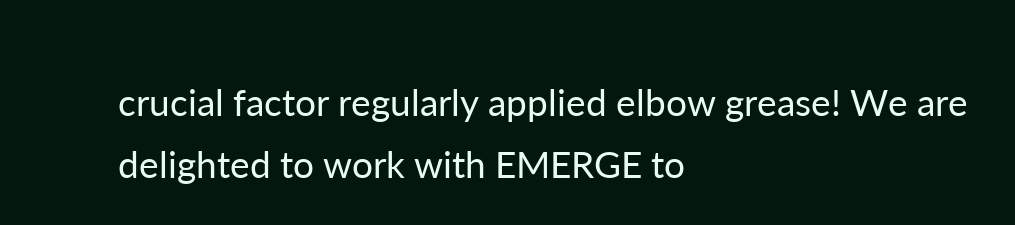crucial factor regularly applied elbow grease! We are delighted to work with EMERGE to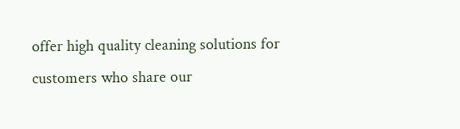offer high quality cleaning solutions for customers who share our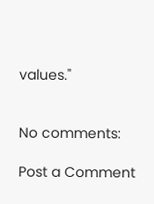values."


No comments:

Post a Comment